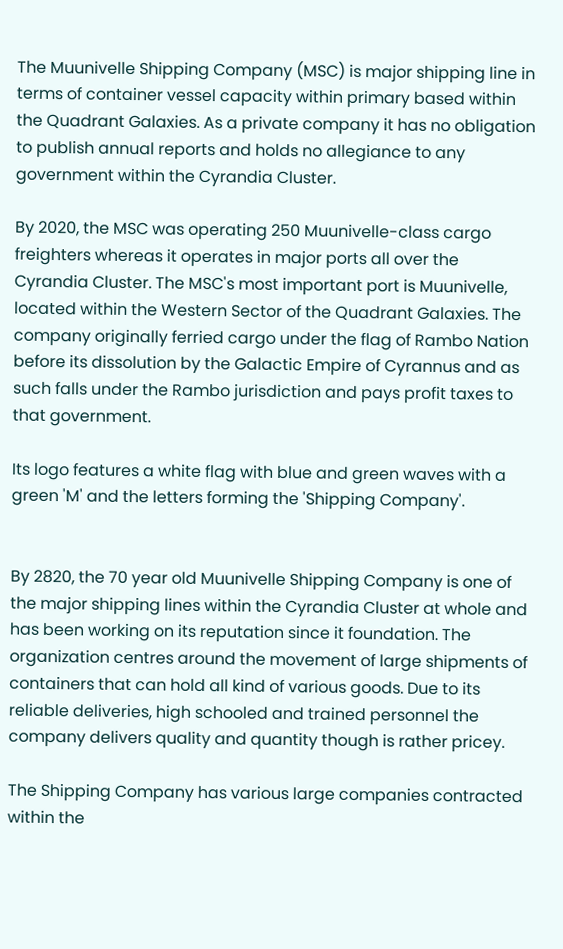The Muunivelle Shipping Company (MSC) is major shipping line in terms of container vessel capacity within primary based within the Quadrant Galaxies. As a private company it has no obligation to publish annual reports and holds no allegiance to any government within the Cyrandia Cluster.

By 2020, the MSC was operating 250 Muunivelle-class cargo freighters whereas it operates in major ports all over the Cyrandia Cluster. The MSC's most important port is Muunivelle, located within the Western Sector of the Quadrant Galaxies. The company originally ferried cargo under the flag of Rambo Nation before its dissolution by the Galactic Empire of Cyrannus and as such falls under the Rambo jurisdiction and pays profit taxes to that government.

Its logo features a white flag with blue and green waves with a green 'M' and the letters forming the 'Shipping Company'.


By 2820, the 70 year old Muunivelle Shipping Company is one of the major shipping lines within the Cyrandia Cluster at whole and has been working on its reputation since it foundation. The organization centres around the movement of large shipments of containers that can hold all kind of various goods. Due to its reliable deliveries, high schooled and trained personnel the company delivers quality and quantity though is rather pricey.

The Shipping Company has various large companies contracted within the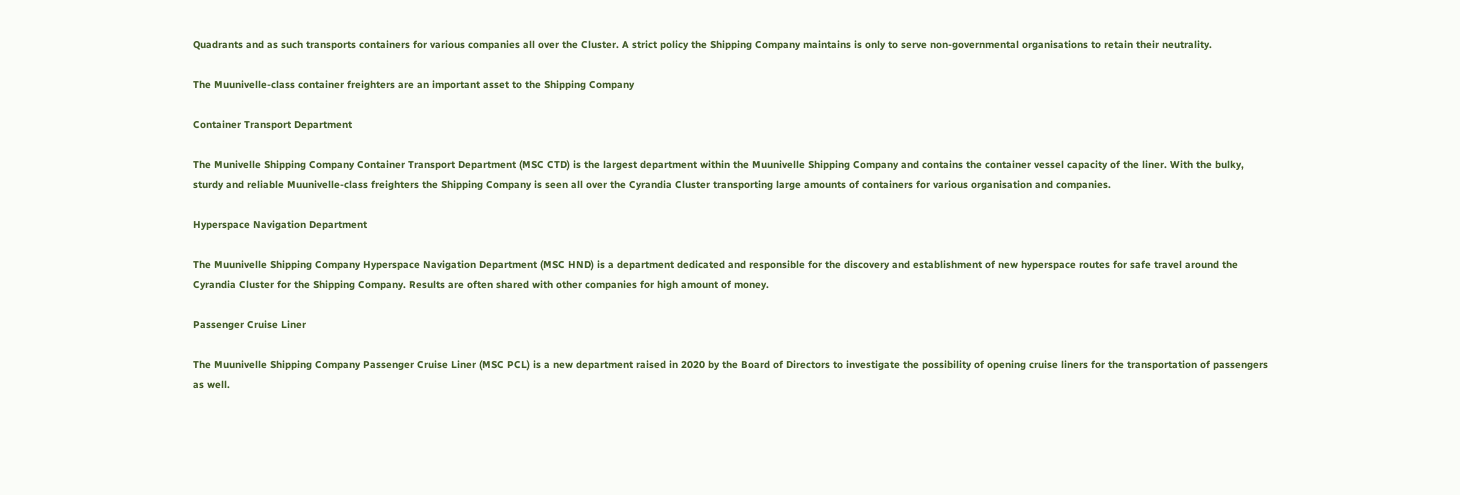Quadrants and as such transports containers for various companies all over the Cluster. A strict policy the Shipping Company maintains is only to serve non-governmental organisations to retain their neutrality.

The Muunivelle-class container freighters are an important asset to the Shipping Company

Container Transport Department

The Munivelle Shipping Company Container Transport Department (MSC CTD) is the largest department within the Muunivelle Shipping Company and contains the container vessel capacity of the liner. With the bulky, sturdy and reliable Muunivelle-class freighters the Shipping Company is seen all over the Cyrandia Cluster transporting large amounts of containers for various organisation and companies.

Hyperspace Navigation Department

The Muunivelle Shipping Company Hyperspace Navigation Department (MSC HND) is a department dedicated and responsible for the discovery and establishment of new hyperspace routes for safe travel around the Cyrandia Cluster for the Shipping Company. Results are often shared with other companies for high amount of money.

Passenger Cruise Liner

The Muunivelle Shipping Company Passenger Cruise Liner (MSC PCL) is a new department raised in 2020 by the Board of Directors to investigate the possibility of opening cruise liners for the transportation of passengers as well.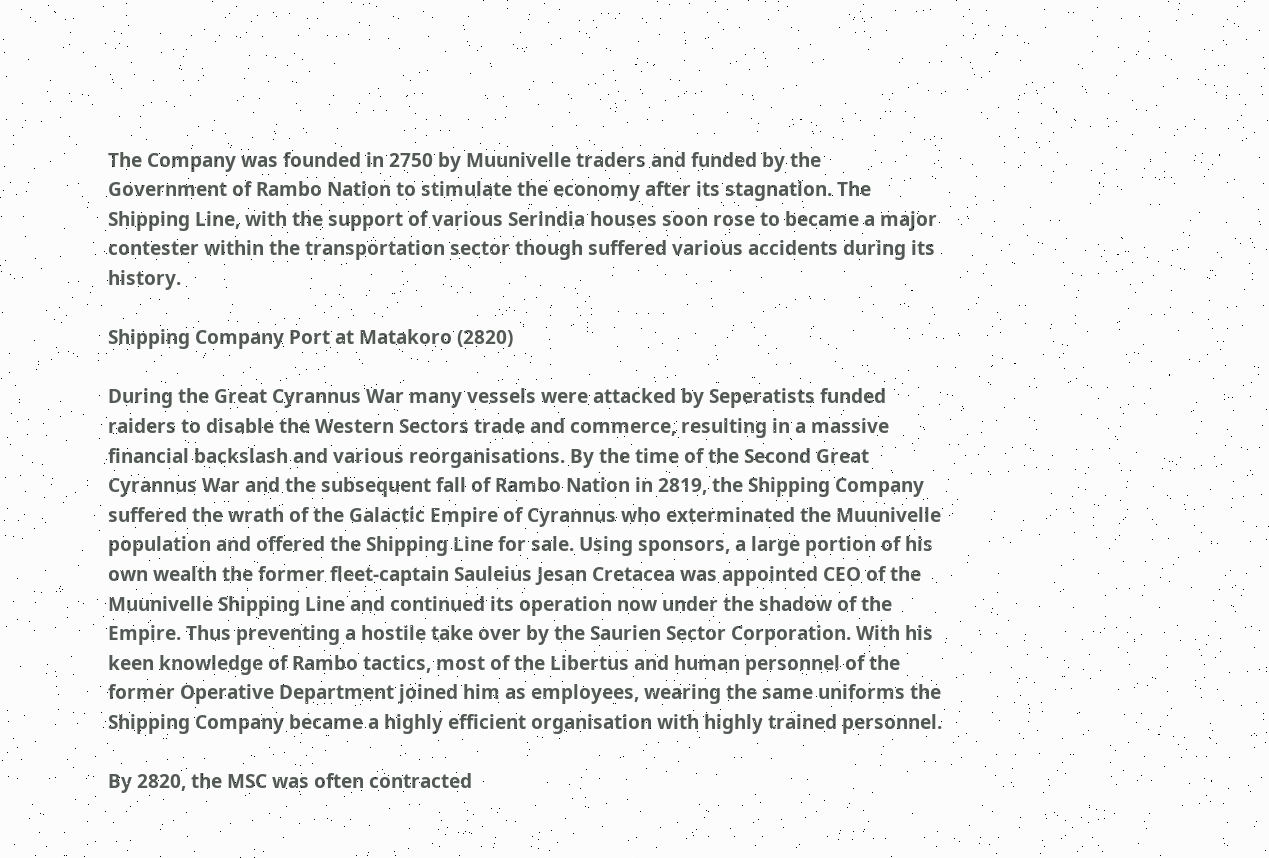The Company was founded in 2750 by Muunivelle traders and funded by the Government of Rambo Nation to stimulate the economy after its stagnation. The Shipping Line, with the support of various Serindia houses soon rose to became a major contester within the transportation sector though suffered various accidents during its history.

Shipping Company Port at Matakoro (2820)

During the Great Cyrannus War many vessels were attacked by Seperatists funded raiders to disable the Western Sectors trade and commerce, resulting in a massive financial backslash and various reorganisations. By the time of the Second Great Cyrannus War and the subsequent fall of Rambo Nation in 2819, the Shipping Company suffered the wrath of the Galactic Empire of Cyrannus who exterminated the Muunivelle population and offered the Shipping Line for sale. Using sponsors, a large portion of his own wealth the former fleet-captain Sauleius Jesan Cretacea was appointed CEO of the Muunivelle Shipping Line and continued its operation now under the shadow of the Empire. Thus preventing a hostile take over by the Saurien Sector Corporation. With his keen knowledge of Rambo tactics, most of the Libertus and human personnel of the former Operative Department joined him as employees, wearing the same uniforms the Shipping Company became a highly efficient organisation with highly trained personnel.

By 2820, the MSC was often contracted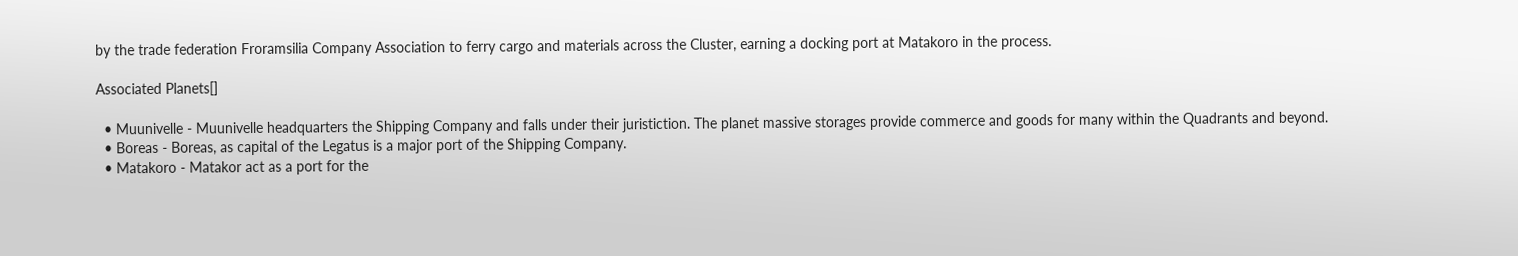by the trade federation Froramsilia Company Association to ferry cargo and materials across the Cluster, earning a docking port at Matakoro in the process.

Associated Planets[]

  • Muunivelle - Muunivelle headquarters the Shipping Company and falls under their juristiction. The planet massive storages provide commerce and goods for many within the Quadrants and beyond.
  • Boreas - Boreas, as capital of the Legatus is a major port of the Shipping Company.
  • Matakoro - Matakor act as a port for the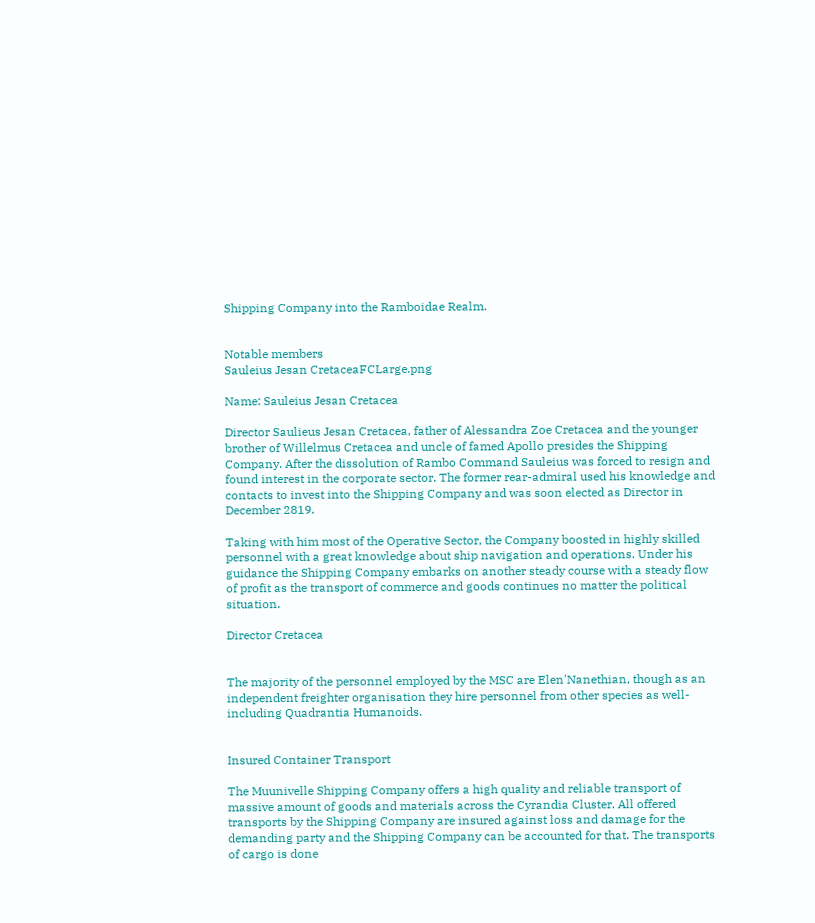Shipping Company into the Ramboidae Realm.


Notable members
Sauleius Jesan CretaceaFCLarge.png

Name: Sauleius Jesan Cretacea

Director Saulieus Jesan Cretacea, father of Alessandra Zoe Cretacea and the younger brother of Willelmus Cretacea and uncle of famed Apollo presides the Shipping Company. After the dissolution of Rambo Command Sauleius was forced to resign and found interest in the corporate sector. The former rear-admiral used his knowledge and contacts to invest into the Shipping Company and was soon elected as Director in December 2819.

Taking with him most of the Operative Sector, the Company boosted in highly skilled personnel with a great knowledge about ship navigation and operations. Under his guidance the Shipping Company embarks on another steady course with a steady flow of profit as the transport of commerce and goods continues no matter the political situation.

Director Cretacea


The majority of the personnel employed by the MSC are Elen'Nanethian, though as an independent freighter organisation they hire personnel from other species as well- including Quadrantia Humanoids.


Insured Container Transport

The Muunivelle Shipping Company offers a high quality and reliable transport of massive amount of goods and materials across the Cyrandia Cluster. All offered transports by the Shipping Company are insured against loss and damage for the demanding party and the Shipping Company can be accounted for that. The transports of cargo is done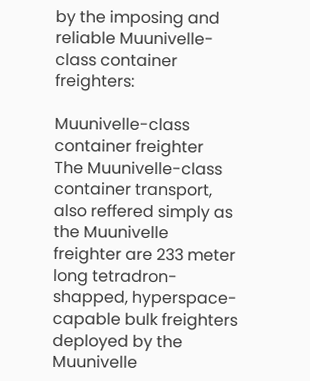by the imposing and reliable Muunivelle-class container freighters:

Muunivelle-class container freighter
The Muunivelle-class container transport, also reffered simply as the Muunivelle freighter are 233 meter long tetradron-shapped, hyperspace-capable bulk freighters deployed by the Muunivelle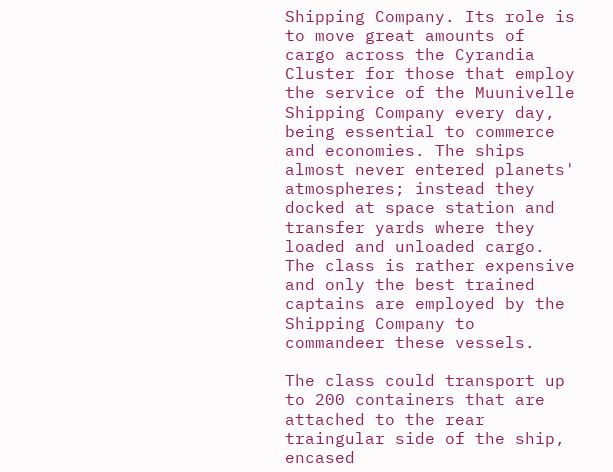Shipping Company. Its role is to move great amounts of cargo across the Cyrandia Cluster for those that employ the service of the Muunivelle Shipping Company every day, being essential to commerce and economies. The ships almost never entered planets' atmospheres; instead they docked at space station and transfer yards where they loaded and unloaded cargo. The class is rather expensive and only the best trained captains are employed by the Shipping Company to commandeer these vessels.

The class could transport up to 200 containers that are attached to the rear traingular side of the ship, encased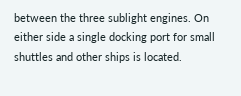between the three sublight engines. On either side a single docking port for small shuttles and other ships is located.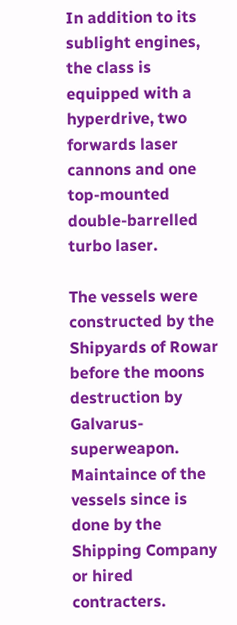In addition to its sublight engines, the class is equipped with a hyperdrive, two forwards laser cannons and one top-mounted double-barrelled turbo laser.

The vessels were constructed by the Shipyards of Rowar before the moons destruction by Galvarus-superweapon. Maintaince of the vessels since is done by the Shipping Company or hired contracters.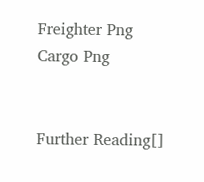Freighter Png
Cargo Png


Further Reading[]